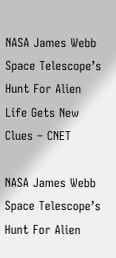NASA James Webb Space Telescope’s Hunt For Alien Life Gets New Clues – CNET

NASA James Webb Space Telescope’s Hunt For Alien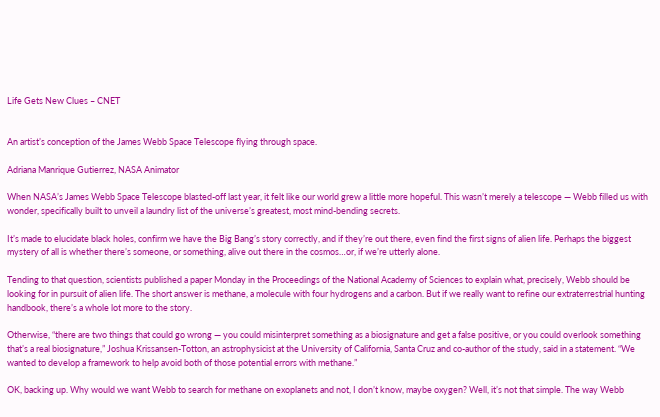Life Gets New Clues – CNET


An artist’s conception of the James Webb Space Telescope flying through space.

Adriana Manrique Gutierrez, NASA Animator

When NASA’s James Webb Space Telescope blasted-off last year, it felt like our world grew a little more hopeful. This wasn’t merely a telescope — Webb filled us with wonder, specifically built to unveil a laundry list of the universe’s greatest, most mind-bending secrets.

It’s made to elucidate black holes, confirm we have the Big Bang’s story correctly, and if they’re out there, even find the first signs of alien life. Perhaps the biggest mystery of all is whether there’s someone, or something, alive out there in the cosmos…or, if we’re utterly alone.

Tending to that question, scientists published a paper Monday in the Proceedings of the National Academy of Sciences to explain what, precisely, Webb should be looking for in pursuit of alien life. The short answer is methane, a molecule with four hydrogens and a carbon. But if we really want to refine our extraterrestrial hunting handbook, there’s a whole lot more to the story.

Otherwise, “there are two things that could go wrong — you could misinterpret something as a biosignature and get a false positive, or you could overlook something that’s a real biosignature,” Joshua Krissansen-Totton, an astrophysicist at the University of California, Santa Cruz and co-author of the study, said in a statement. “We wanted to develop a framework to help avoid both of those potential errors with methane.”

OK, backing up. Why would we want Webb to search for methane on exoplanets and not, I don’t know, maybe oxygen? Well, it’s not that simple. The way Webb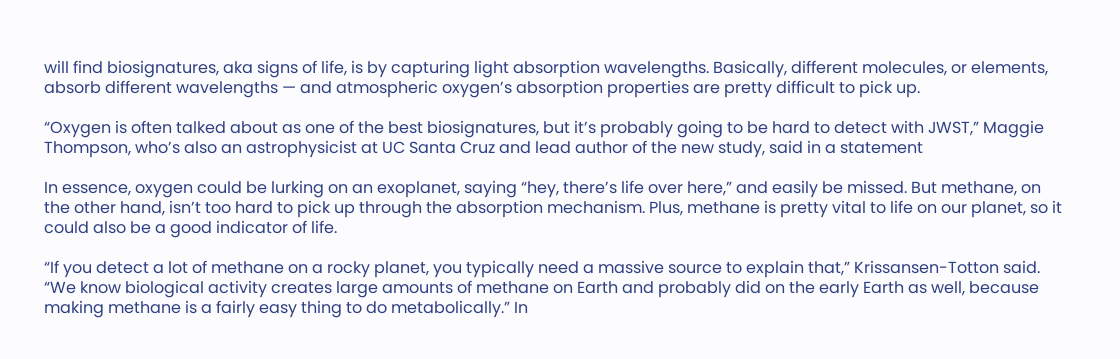will find biosignatures, aka signs of life, is by capturing light absorption wavelengths. Basically, different molecules, or elements, absorb different wavelengths — and atmospheric oxygen’s absorption properties are pretty difficult to pick up.

“Oxygen is often talked about as one of the best biosignatures, but it’s probably going to be hard to detect with JWST,” Maggie Thompson, who’s also an astrophysicist at UC Santa Cruz and lead author of the new study, said in a statement

In essence, oxygen could be lurking on an exoplanet, saying “hey, there’s life over here,” and easily be missed. But methane, on the other hand, isn’t too hard to pick up through the absorption mechanism. Plus, methane is pretty vital to life on our planet, so it could also be a good indicator of life.

“If you detect a lot of methane on a rocky planet, you typically need a massive source to explain that,” Krissansen-Totton said. “We know biological activity creates large amounts of methane on Earth and probably did on the early Earth as well, because making methane is a fairly easy thing to do metabolically.” In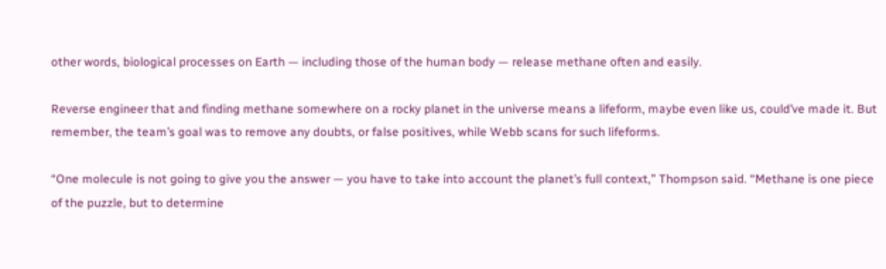other words, biological processes on Earth — including those of the human body — release methane often and easily.

Reverse engineer that and finding methane somewhere on a rocky planet in the universe means a lifeform, maybe even like us, could’ve made it. But remember, the team’s goal was to remove any doubts, or false positives, while Webb scans for such lifeforms.

“One molecule is not going to give you the answer — you have to take into account the planet’s full context,” Thompson said. “Methane is one piece of the puzzle, but to determine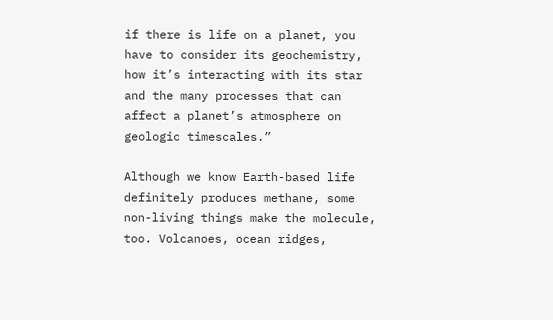if there is life on a planet, you have to consider its geochemistry, how it’s interacting with its star and the many processes that can affect a planet’s atmosphere on geologic timescales.”

Although we know Earth-based life definitely produces methane, some non-living things make the molecule, too. Volcanoes, ocean ridges,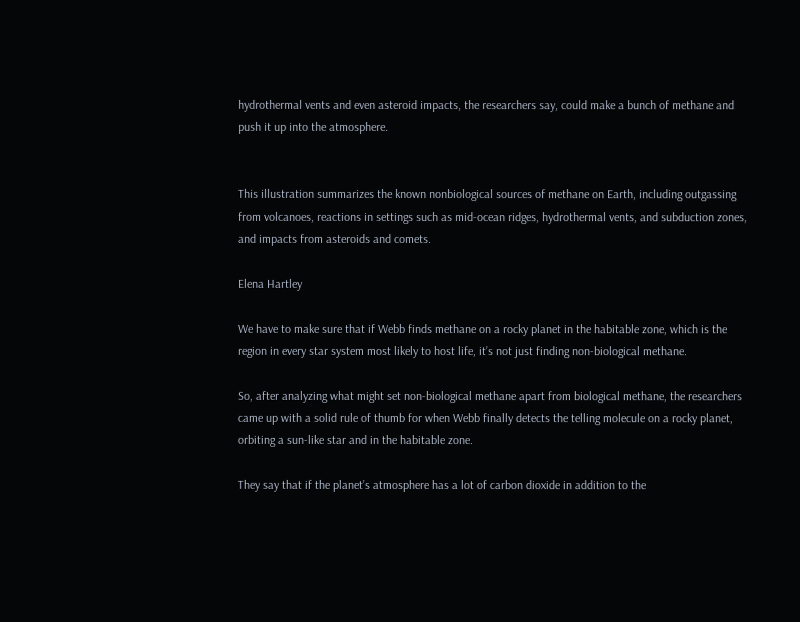hydrothermal vents and even asteroid impacts, the researchers say, could make a bunch of methane and push it up into the atmosphere.


This illustration summarizes the known nonbiological sources of methane on Earth, including outgassing from volcanoes, reactions in settings such as mid-ocean ridges, hydrothermal vents, and subduction zones, and impacts from asteroids and comets.

Elena Hartley

We have to make sure that if Webb finds methane on a rocky planet in the habitable zone, which is the region in every star system most likely to host life, it’s not just finding non-biological methane.

So, after analyzing what might set non-biological methane apart from biological methane, the researchers came up with a solid rule of thumb for when Webb finally detects the telling molecule on a rocky planet, orbiting a sun-like star and in the habitable zone.

They say that if the planet’s atmosphere has a lot of carbon dioxide in addition to the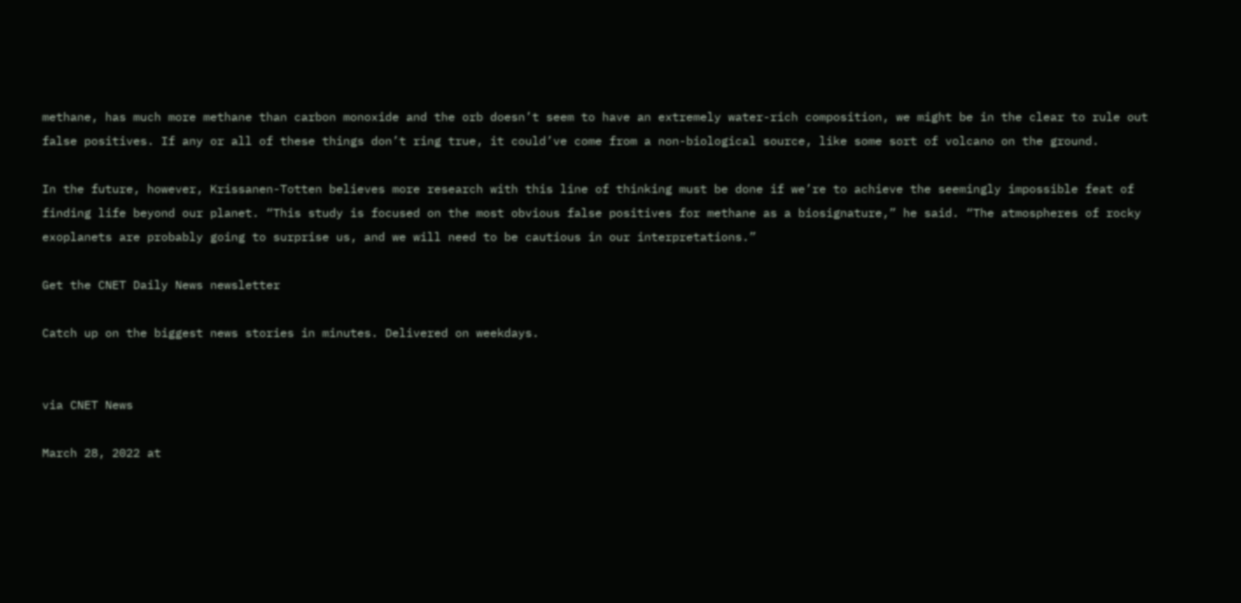methane, has much more methane than carbon monoxide and the orb doesn’t seem to have an extremely water-rich composition, we might be in the clear to rule out false positives. If any or all of these things don’t ring true, it could’ve come from a non-biological source, like some sort of volcano on the ground.

In the future, however, Krissanen-Totten believes more research with this line of thinking must be done if we’re to achieve the seemingly impossible feat of finding life beyond our planet. “This study is focused on the most obvious false positives for methane as a biosignature,” he said. “The atmospheres of rocky exoplanets are probably going to surprise us, and we will need to be cautious in our interpretations.”

Get the CNET Daily News newsletter

Catch up on the biggest news stories in minutes. Delivered on weekdays.


via CNET News

March 28, 2022 at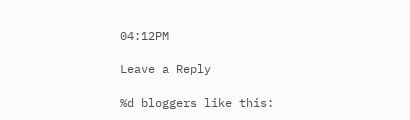04:12PM

Leave a Reply

%d bloggers like this: